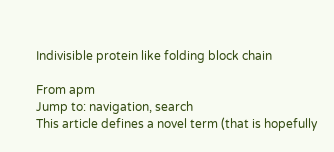Indivisible protein like folding block chain

From apm
Jump to: navigation, search
This article defines a novel term (that is hopefully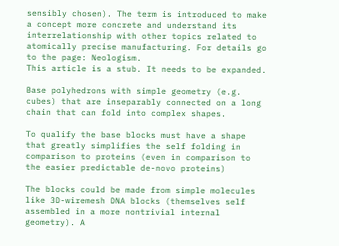sensibly chosen). The term is introduced to make a concept more concrete and understand its interrelationship with other topics related to atomically precise manufacturing. For details go to the page: Neologism.
This article is a stub. It needs to be expanded.

Base polyhedrons with simple geometry (e.g. cubes) that are inseparably connected on a long chain that can fold into complex shapes.

To qualify the base blocks must have a shape that greatly simplifies the self folding in comparison to proteins (even in comparison to the easier predictable de-novo proteins)

The blocks could be made from simple molecules like 3D-wiremesh DNA blocks (themselves self assembled in a more nontrivial internal geometry). A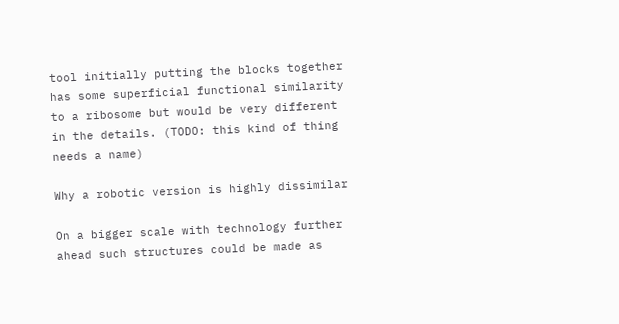tool initially putting the blocks together has some superficial functional similarity to a ribosome but would be very different in the details. (TODO: this kind of thing needs a name)

Why a robotic version is highly dissimilar

On a bigger scale with technology further ahead such structures could be made as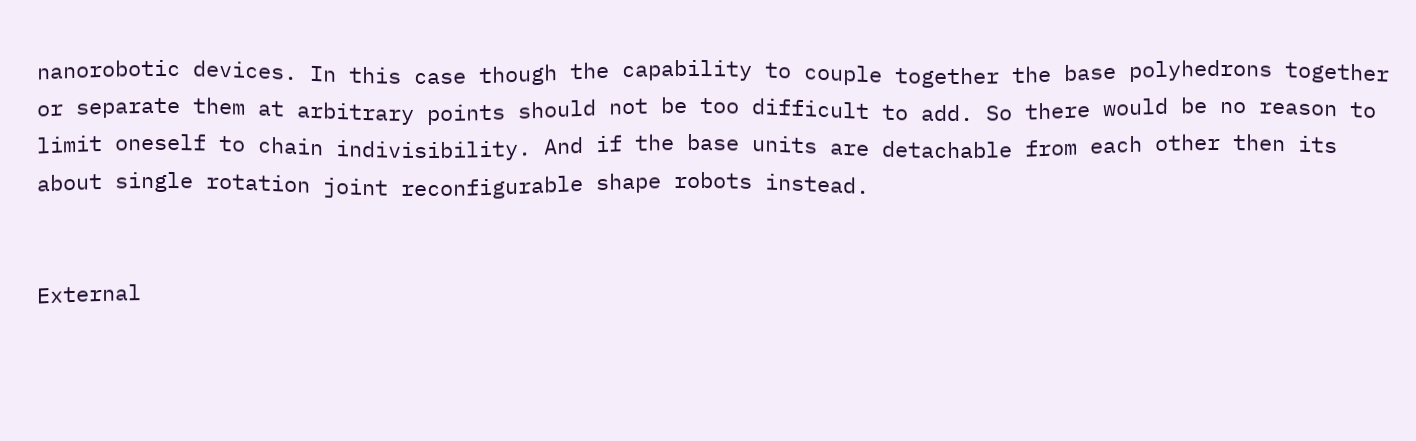nanorobotic devices. In this case though the capability to couple together the base polyhedrons together or separate them at arbitrary points should not be too difficult to add. So there would be no reason to limit oneself to chain indivisibility. And if the base units are detachable from each other then its about single rotation joint reconfigurable shape robots instead.


External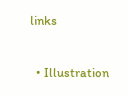links

  • Illustration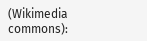(Wikimedia commons):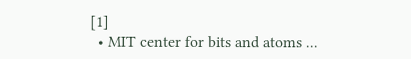[1]
  • MIT center for bits and atoms ...